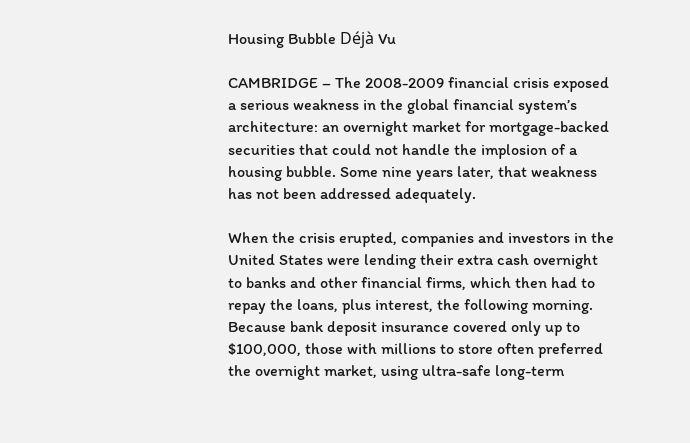Housing Bubble Déjà Vu

CAMBRIDGE – The 2008-2009 financial crisis exposed a serious weakness in the global financial system’s architecture: an overnight market for mortgage-backed securities that could not handle the implosion of a housing bubble. Some nine years later, that weakness has not been addressed adequately.

When the crisis erupted, companies and investors in the United States were lending their extra cash overnight to banks and other financial firms, which then had to repay the loans, plus interest, the following morning. Because bank deposit insurance covered only up to $100,000, those with millions to store often preferred the overnight market, using ultra-safe long-term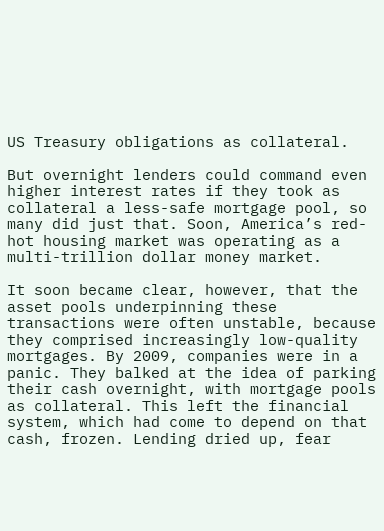US Treasury obligations as collateral.

But overnight lenders could command even higher interest rates if they took as collateral a less-safe mortgage pool, so many did just that. Soon, America’s red-hot housing market was operating as a multi-trillion dollar money market.

It soon became clear, however, that the asset pools underpinning these transactions were often unstable, because they comprised increasingly low-quality mortgages. By 2009, companies were in a panic. They balked at the idea of parking their cash overnight, with mortgage pools as collateral. This left the financial system, which had come to depend on that cash, frozen. Lending dried up, fear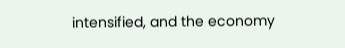intensified, and the economy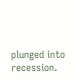plunged into recession.